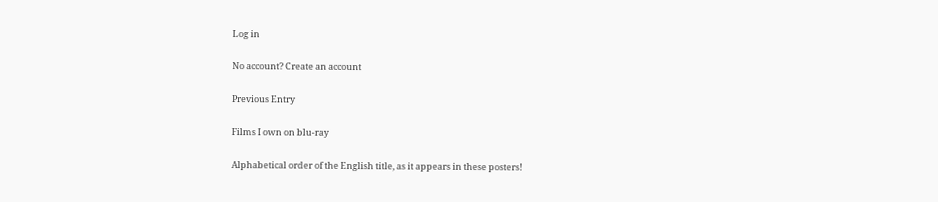Log in

No account? Create an account

Previous Entry

Films I own on blu-ray

Alphabetical order of the English title, as it appears in these posters!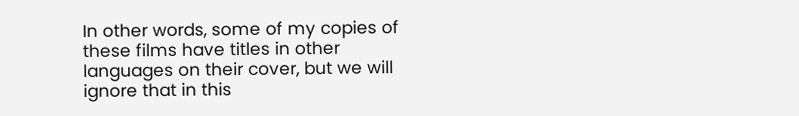In other words, some of my copies of these films have titles in other languages on their cover, but we will ignore that in this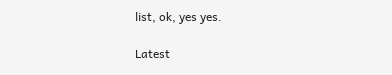list, ok, yes yes.

Latest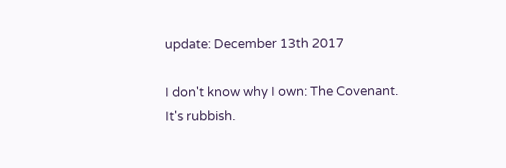update: December 13th 2017

I don't know why I own: The Covenant. It's rubbish.